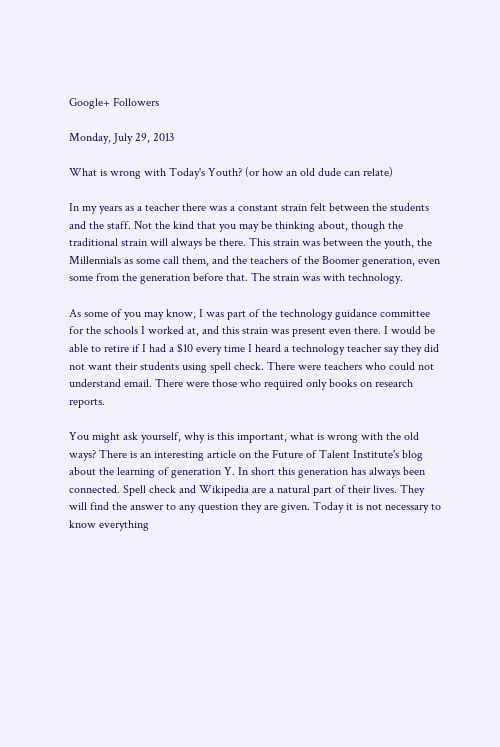Google+ Followers

Monday, July 29, 2013

What is wrong with Today's Youth? (or how an old dude can relate)

In my years as a teacher there was a constant strain felt between the students and the staff. Not the kind that you may be thinking about, though the traditional strain will always be there. This strain was between the youth, the Millennials as some call them, and the teachers of the Boomer generation, even some from the generation before that. The strain was with technology.

As some of you may know, I was part of the technology guidance committee for the schools I worked at, and this strain was present even there. I would be able to retire if I had a $10 every time I heard a technology teacher say they did not want their students using spell check. There were teachers who could not understand email. There were those who required only books on research reports.

You might ask yourself, why is this important, what is wrong with the old ways? There is an interesting article on the Future of Talent Institute's blog about the learning of generation Y. In short this generation has always been connected. Spell check and Wikipedia are a natural part of their lives. They will find the answer to any question they are given. Today it is not necessary to know everything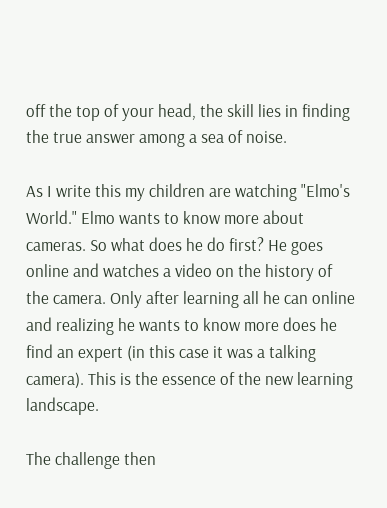off the top of your head, the skill lies in finding the true answer among a sea of noise.

As I write this my children are watching "Elmo's World." Elmo wants to know more about cameras. So what does he do first? He goes online and watches a video on the history of the camera. Only after learning all he can online and realizing he wants to know more does he find an expert (in this case it was a talking camera). This is the essence of the new learning landscape.

The challenge then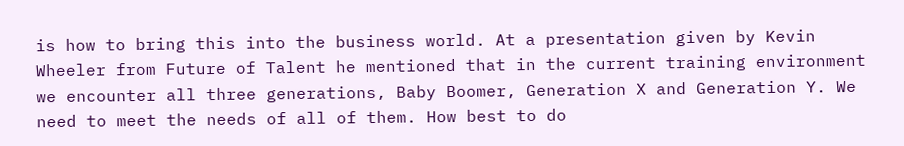is how to bring this into the business world. At a presentation given by Kevin Wheeler from Future of Talent he mentioned that in the current training environment we encounter all three generations, Baby Boomer, Generation X and Generation Y. We need to meet the needs of all of them. How best to do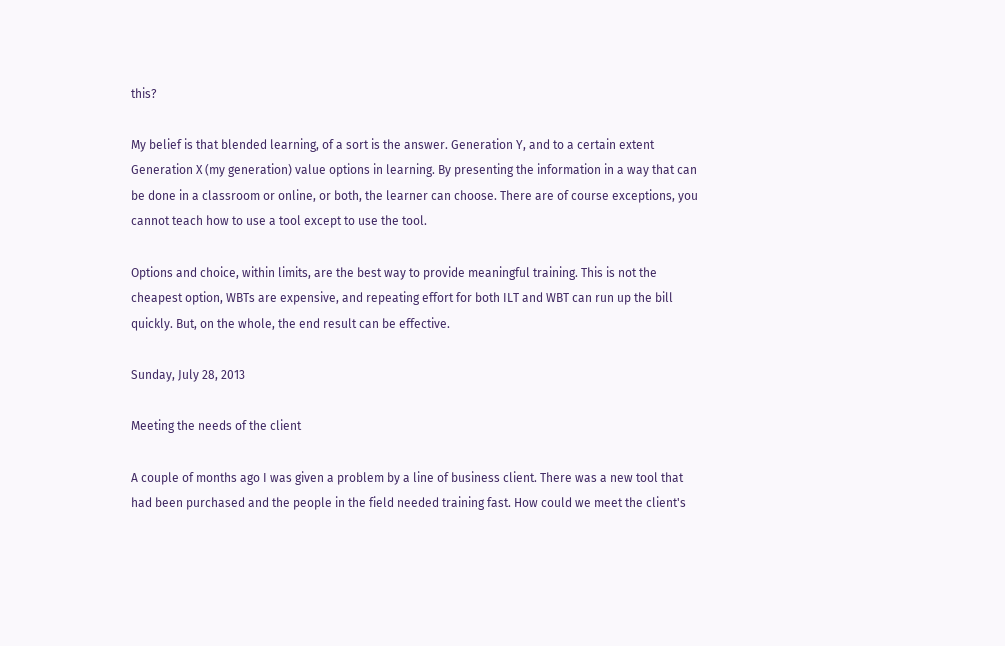this?

My belief is that blended learning, of a sort is the answer. Generation Y, and to a certain extent Generation X (my generation) value options in learning. By presenting the information in a way that can be done in a classroom or online, or both, the learner can choose. There are of course exceptions, you cannot teach how to use a tool except to use the tool.

Options and choice, within limits, are the best way to provide meaningful training. This is not the cheapest option, WBTs are expensive, and repeating effort for both ILT and WBT can run up the bill quickly. But, on the whole, the end result can be effective.

Sunday, July 28, 2013

Meeting the needs of the client

A couple of months ago I was given a problem by a line of business client. There was a new tool that had been purchased and the people in the field needed training fast. How could we meet the client's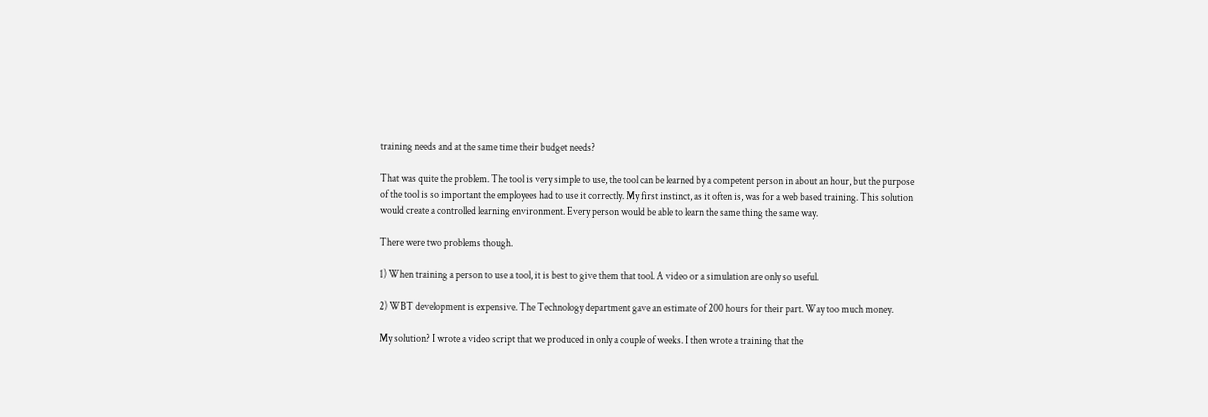training needs and at the same time their budget needs?

That was quite the problem. The tool is very simple to use, the tool can be learned by a competent person in about an hour, but the purpose of the tool is so important the employees had to use it correctly. My first instinct, as it often is, was for a web based training. This solution would create a controlled learning environment. Every person would be able to learn the same thing the same way.

There were two problems though.

1) When training a person to use a tool, it is best to give them that tool. A video or a simulation are only so useful.

2) WBT development is expensive. The Technology department gave an estimate of 200 hours for their part. Way too much money.

My solution? I wrote a video script that we produced in only a couple of weeks. I then wrote a training that the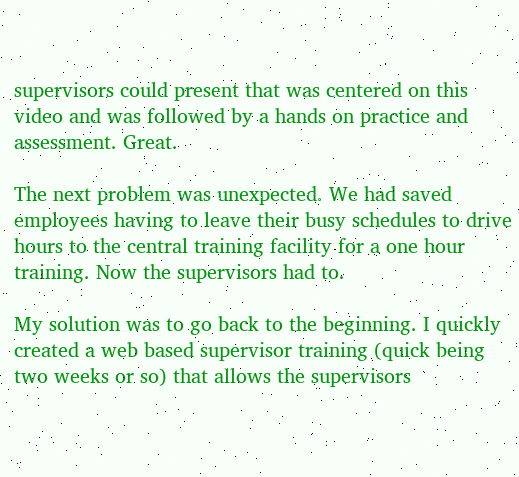supervisors could present that was centered on this video and was followed by a hands on practice and assessment. Great.

The next problem was unexpected. We had saved employees having to leave their busy schedules to drive hours to the central training facility for a one hour training. Now the supervisors had to.

My solution was to go back to the beginning. I quickly created a web based supervisor training (quick being two weeks or so) that allows the supervisors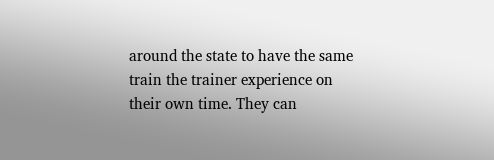around the state to have the same train the trainer experience on their own time. They can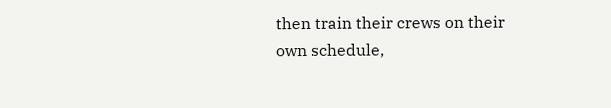then train their crews on their own schedule,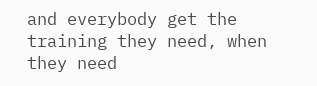and everybody get the training they need, when they need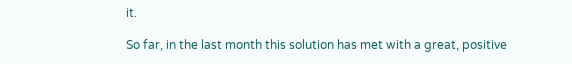it.

So far, in the last month this solution has met with a great, positive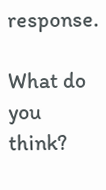response.

What do you think?